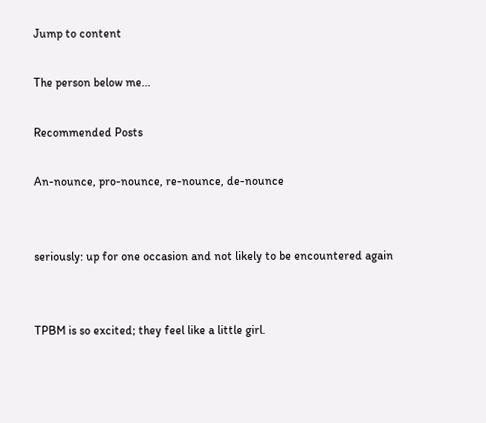Jump to content

The person below me...

Recommended Posts

An-nounce, pro-nounce, re-nounce, de-nounce


seriously: up for one occasion and not likely to be encountered again


TPBM is so excited; they feel like a little girl.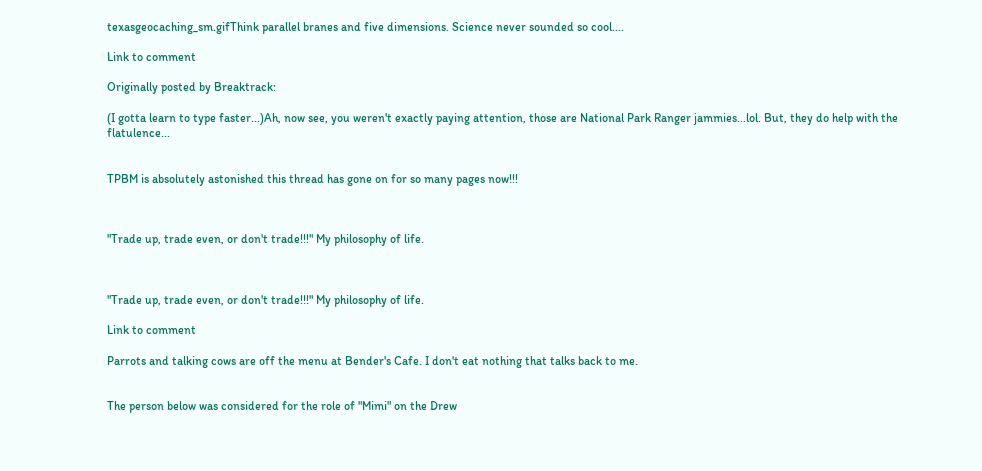texasgeocaching_sm.gifThink parallel branes and five dimensions. Science never sounded so cool....

Link to comment

Originally posted by Breaktrack:

(I gotta learn to type faster...)Ah, now see, you weren't exactly paying attention, those are National Park Ranger jammies...lol. But, they do help with the flatulence...


TPBM is absolutely astonished this thread has gone on for so many pages now!!!



"Trade up, trade even, or don't trade!!!" My philosophy of life.



"Trade up, trade even, or don't trade!!!" My philosophy of life.

Link to comment

Parrots and talking cows are off the menu at Bender's Cafe. I don't eat nothing that talks back to me.


The person below was considered for the role of "Mimi" on the Drew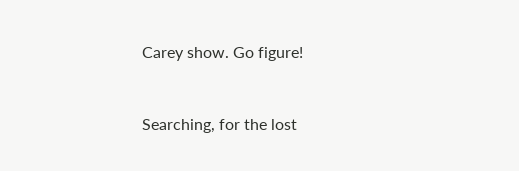Carey show. Go figure!


Searching, for the lost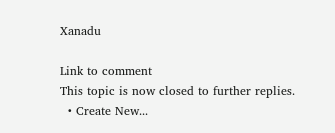Xanadu

Link to comment
This topic is now closed to further replies.
  • Create New...